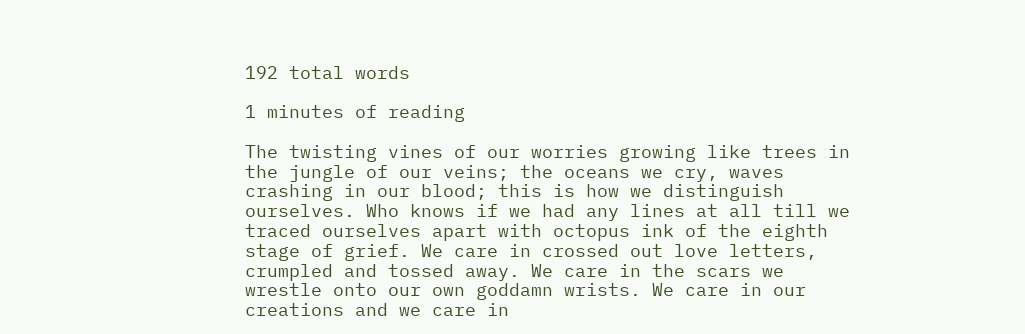192 total words

1 minutes of reading

The twisting vines of our worries growing like trees in the jungle of our veins; the oceans we cry, waves crashing in our blood; this is how we distinguish ourselves. Who knows if we had any lines at all till we traced ourselves apart with octopus ink of the eighth stage of grief. We care in crossed out love letters, crumpled and tossed away. We care in the scars we wrestle onto our own goddamn wrists. We care in our creations and we care in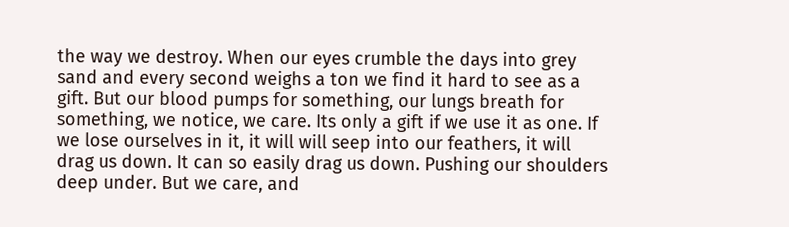the way we destroy. When our eyes crumble the days into grey sand and every second weighs a ton we find it hard to see as a gift. But our blood pumps for something, our lungs breath for something, we notice, we care. Its only a gift if we use it as one. If we lose ourselves in it, it will will seep into our feathers, it will drag us down. It can so easily drag us down. Pushing our shoulders deep under. But we care, and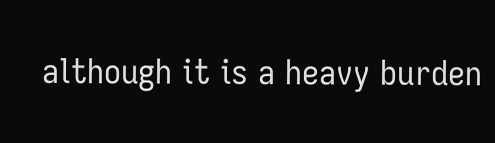although it is a heavy burden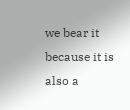we bear it because it is also a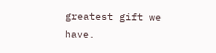greatest gift we have.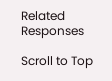Related Responses

Scroll to Top